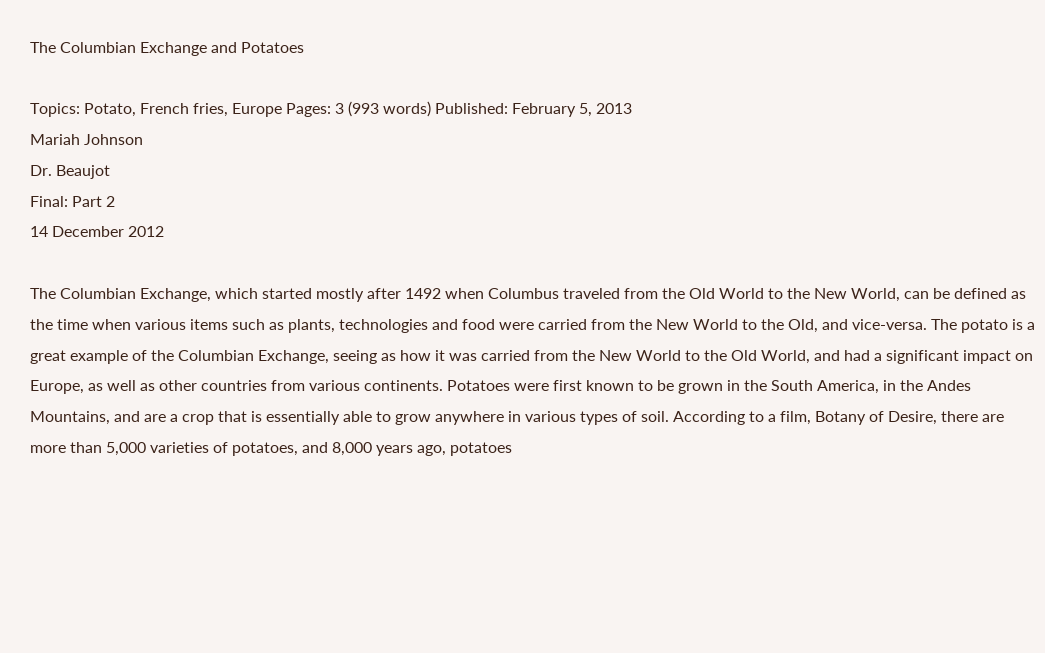The Columbian Exchange and Potatoes

Topics: Potato, French fries, Europe Pages: 3 (993 words) Published: February 5, 2013
Mariah Johnson
Dr. Beaujot
Final: Part 2
14 December 2012

The Columbian Exchange, which started mostly after 1492 when Columbus traveled from the Old World to the New World, can be defined as the time when various items such as plants, technologies and food were carried from the New World to the Old, and vice-versa. The potato is a great example of the Columbian Exchange, seeing as how it was carried from the New World to the Old World, and had a significant impact on Europe, as well as other countries from various continents. Potatoes were first known to be grown in the South America, in the Andes Mountains, and are a crop that is essentially able to grow anywhere in various types of soil. According to a film, Botany of Desire, there are more than 5,000 varieties of potatoes, and 8,000 years ago, potatoes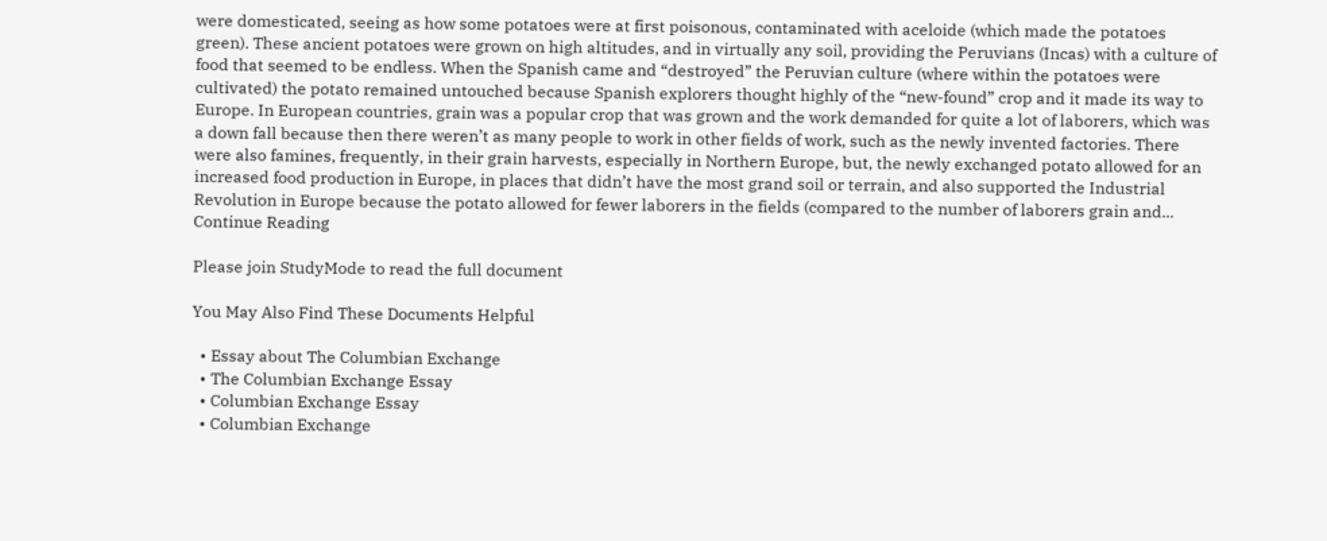were domesticated, seeing as how some potatoes were at first poisonous, contaminated with aceloide (which made the potatoes green). These ancient potatoes were grown on high altitudes, and in virtually any soil, providing the Peruvians (Incas) with a culture of food that seemed to be endless. When the Spanish came and “destroyed” the Peruvian culture (where within the potatoes were cultivated) the potato remained untouched because Spanish explorers thought highly of the “new-found” crop and it made its way to Europe. In European countries, grain was a popular crop that was grown and the work demanded for quite a lot of laborers, which was a down fall because then there weren’t as many people to work in other fields of work, such as the newly invented factories. There were also famines, frequently, in their grain harvests, especially in Northern Europe, but, the newly exchanged potato allowed for an increased food production in Europe, in places that didn’t have the most grand soil or terrain, and also supported the Industrial Revolution in Europe because the potato allowed for fewer laborers in the fields (compared to the number of laborers grain and...
Continue Reading

Please join StudyMode to read the full document

You May Also Find These Documents Helpful

  • Essay about The Columbian Exchange
  • The Columbian Exchange Essay
  • Columbian Exchange Essay
  • Columbian Exchange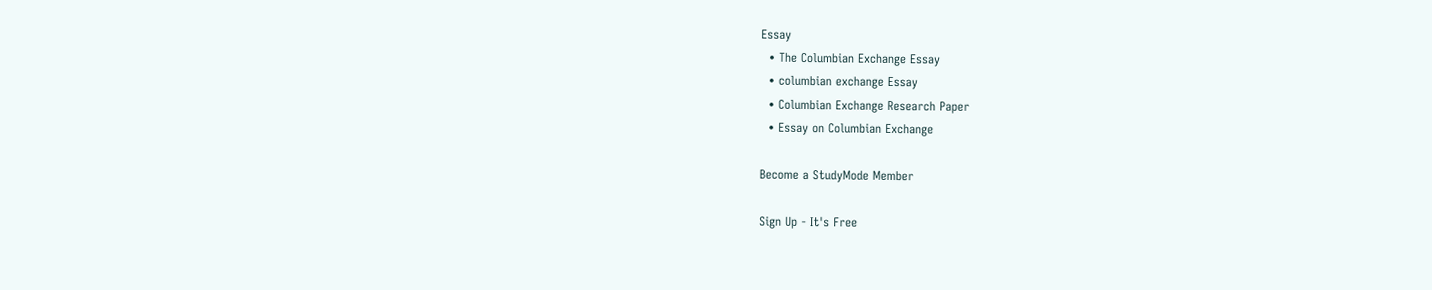Essay
  • The Columbian Exchange Essay
  • columbian exchange Essay
  • Columbian Exchange Research Paper
  • Essay on Columbian Exchange

Become a StudyMode Member

Sign Up - It's Free